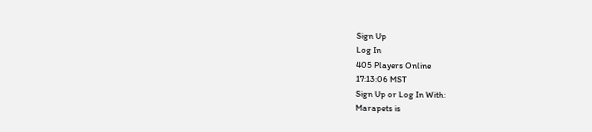Sign Up
Log In
405 Players Online
17:13:06 MST
Sign Up or Log In With:
Marapets is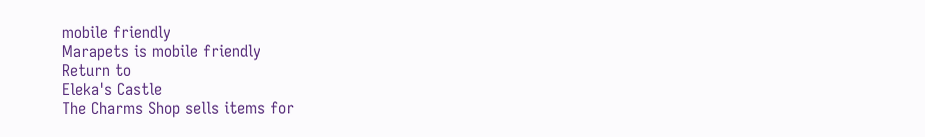mobile friendly
Marapets is mobile friendly
Return to
Eleka's Castle
The Charms Shop sells items for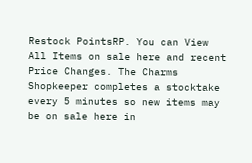Restock PointsRP. You can View All Items on sale here and recent Price Changes. The Charms Shopkeeper completes a stocktake every 5 minutes so new items may be on sale here in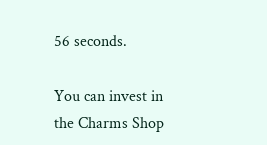56 seconds.

You can invest in the Charms Shop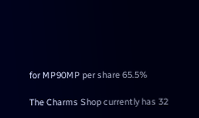for MP90MP per share 65.5%

The Charms Shop currently has 32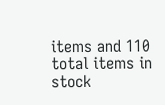items and 110 total items in stock